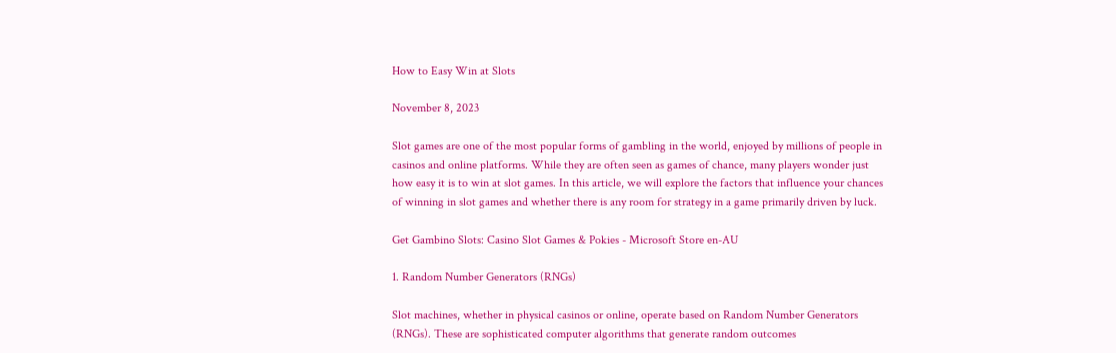How to Easy Win at Slots

November 8, 2023

Slot games are one of the most popular forms of gambling in the world, enjoyed by millions of people in casinos and online platforms. While they are often seen as games of chance, many players wonder just how easy it is to win at slot games. In this article, we will explore the factors that influence your chances of winning in slot games and whether there is any room for strategy in a game primarily driven by luck.

Get Gambino Slots: Casino Slot Games & Pokies - Microsoft Store en-AU

1. Random Number Generators (RNGs)

Slot machines, whether in physical casinos or online, operate based on Random Number Generators (RNGs). These are sophisticated computer algorithms that generate random outcomes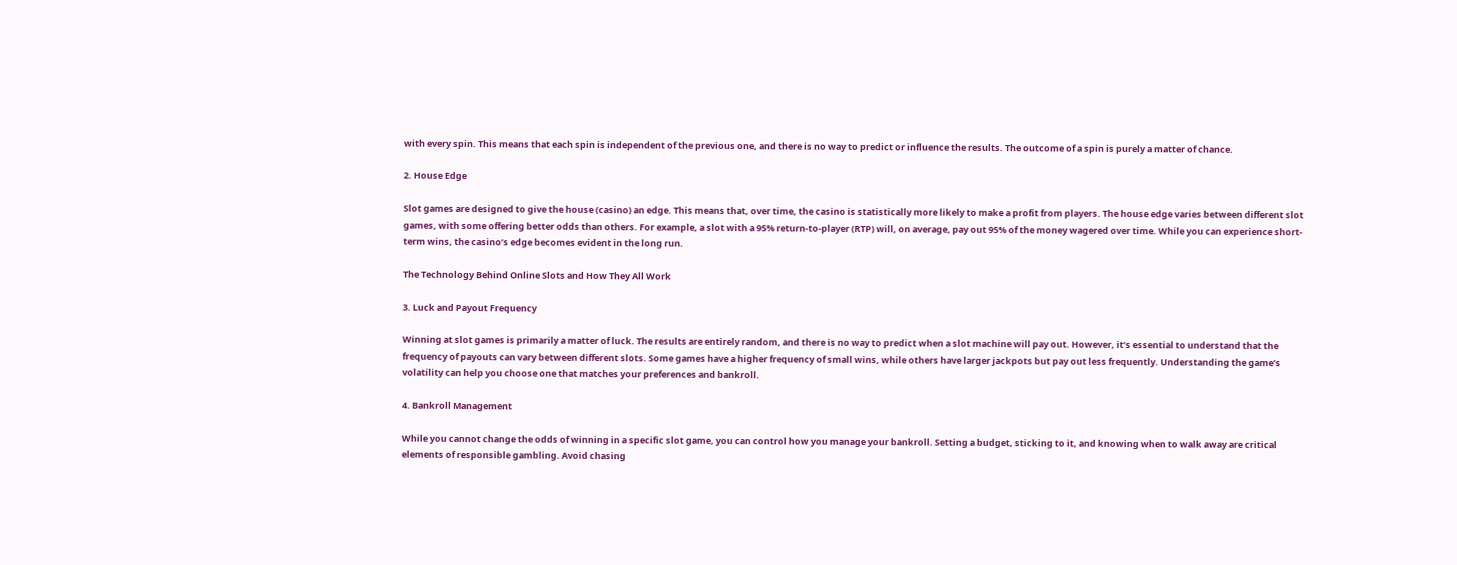with every spin. This means that each spin is independent of the previous one, and there is no way to predict or influence the results. The outcome of a spin is purely a matter of chance.

2. House Edge

Slot games are designed to give the house (casino) an edge. This means that, over time, the casino is statistically more likely to make a profit from players. The house edge varies between different slot games, with some offering better odds than others. For example, a slot with a 95% return-to-player (RTP) will, on average, pay out 95% of the money wagered over time. While you can experience short-term wins, the casino’s edge becomes evident in the long run.

The Technology Behind Online Slots and How They All Work

3. Luck and Payout Frequency

Winning at slot games is primarily a matter of luck. The results are entirely random, and there is no way to predict when a slot machine will pay out. However, it’s essential to understand that the frequency of payouts can vary between different slots. Some games have a higher frequency of small wins, while others have larger jackpots but pay out less frequently. Understanding the game’s volatility can help you choose one that matches your preferences and bankroll.

4. Bankroll Management

While you cannot change the odds of winning in a specific slot game, you can control how you manage your bankroll. Setting a budget, sticking to it, and knowing when to walk away are critical elements of responsible gambling. Avoid chasing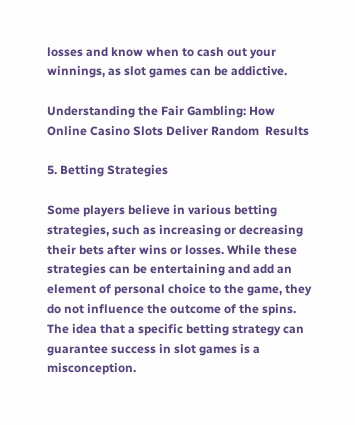losses and know when to cash out your winnings, as slot games can be addictive.

Understanding the Fair Gambling: How Online Casino Slots Deliver Random  Results

5. Betting Strategies

Some players believe in various betting strategies, such as increasing or decreasing their bets after wins or losses. While these strategies can be entertaining and add an element of personal choice to the game, they do not influence the outcome of the spins. The idea that a specific betting strategy can guarantee success in slot games is a misconception.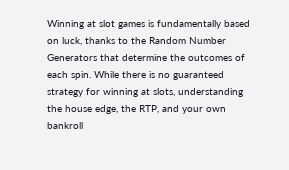Winning at slot games is fundamentally based on luck, thanks to the Random Number Generators that determine the outcomes of each spin. While there is no guaranteed strategy for winning at slots, understanding the house edge, the RTP, and your own bankroll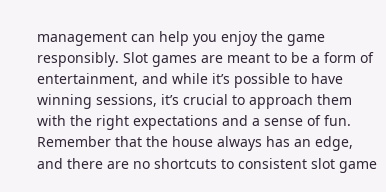management can help you enjoy the game responsibly. Slot games are meant to be a form of entertainment, and while it’s possible to have winning sessions, it’s crucial to approach them with the right expectations and a sense of fun. Remember that the house always has an edge, and there are no shortcuts to consistent slot game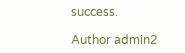success.

Author admin2